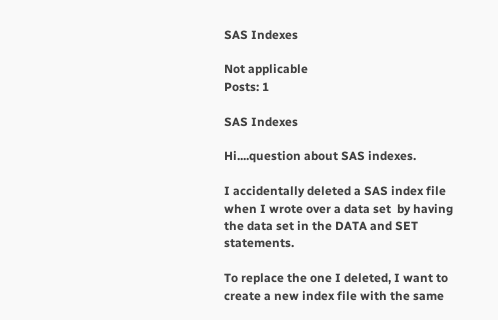SAS Indexes

Not applicable
Posts: 1

SAS Indexes

Hi....question about SAS indexes.

I accidentally deleted a SAS index file when I wrote over a data set  by having the data set in the DATA and SET statements.

To replace the one I deleted, I want to create a new index file with the same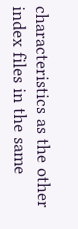characteristics as the other index files in the same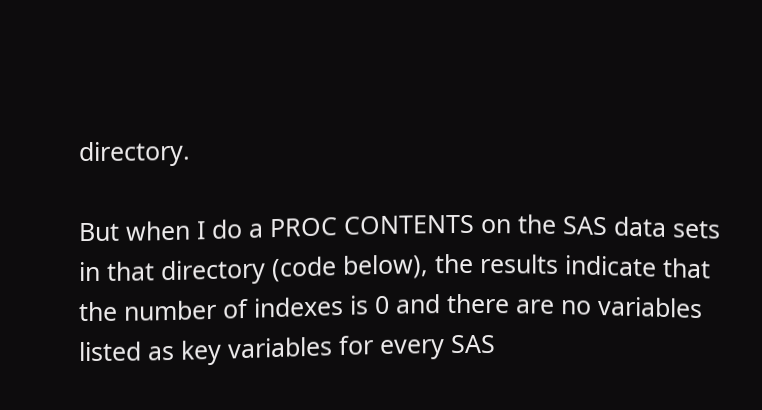directory.

But when I do a PROC CONTENTS on the SAS data sets in that directory (code below), the results indicate that the number of indexes is 0 and there are no variables listed as key variables for every SAS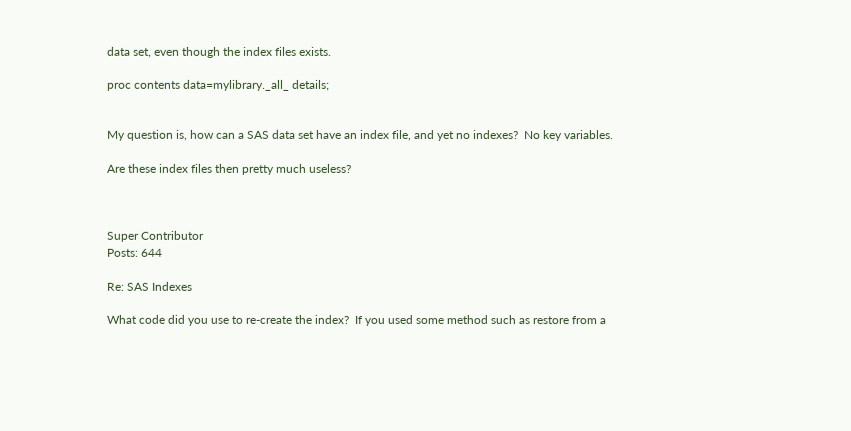data set, even though the index files exists.

proc contents data=mylibrary._all_ details;


My question is, how can a SAS data set have an index file, and yet no indexes?  No key variables.

Are these index files then pretty much useless?



Super Contributor
Posts: 644

Re: SAS Indexes

What code did you use to re-create the index?  If you used some method such as restore from a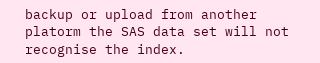backup or upload from another platorm the SAS data set will not recognise the index.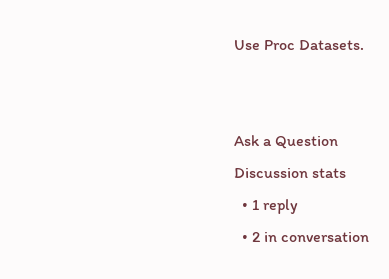Use Proc Datasets.


Ask a Question
Discussion stats
  • 1 reply
  • 2 in conversation